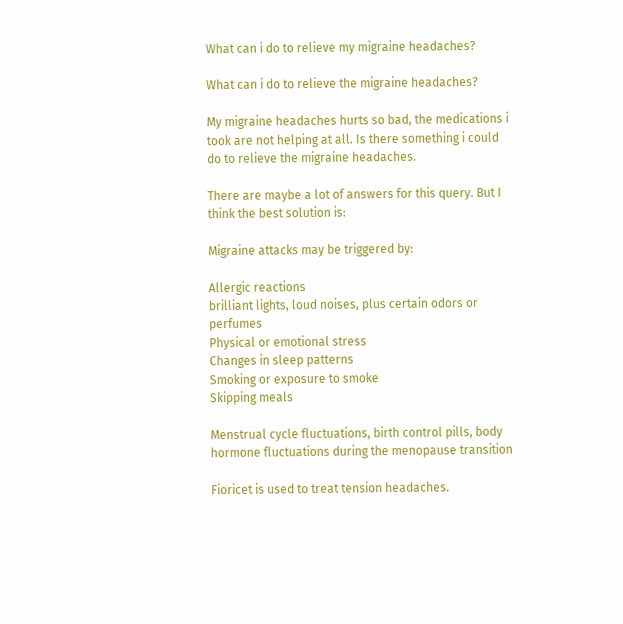What can i do to relieve my migraine headaches?

What can i do to relieve the migraine headaches?

My migraine headaches hurts so bad, the medications i took are not helping at all. Is there something i could do to relieve the migraine headaches.

There are maybe a lot of answers for this query. But I think the best solution is:

Migraine attacks may be triggered by:

Allergic reactions
brilliant lights, loud noises, plus certain odors or perfumes
Physical or emotional stress
Changes in sleep patterns
Smoking or exposure to smoke
Skipping meals

Menstrual cycle fluctuations, birth control pills, body hormone fluctuations during the menopause transition

Fioricet is used to treat tension headaches.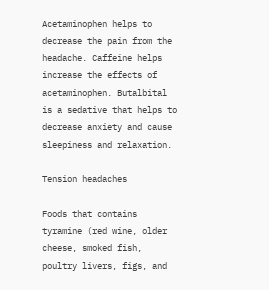Acetaminophen helps to decrease the pain from the headache. Caffeine helps increase the effects of acetaminophen. Butalbital is a sedative that helps to decrease anxiety and cause sleepiness and relaxation.

Tension headaches

Foods that contains tyramine (red wine, older cheese, smoked fish, poultry livers, figs, and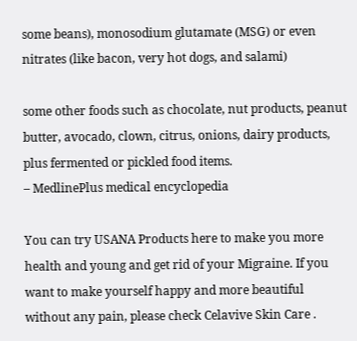some beans), monosodium glutamate (MSG) or even nitrates (like bacon, very hot dogs, and salami)

some other foods such as chocolate, nut products, peanut butter, avocado, clown, citrus, onions, dairy products, plus fermented or pickled food items.
– MedlinePlus medical encyclopedia

You can try USANA Products here to make you more health and young and get rid of your Migraine. If you want to make yourself happy and more beautiful without any pain, please check Celavive Skin Care .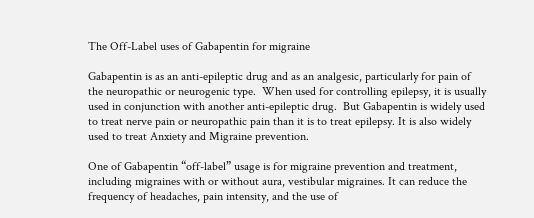The Off-Label uses of Gabapentin for migraine

Gabapentin is as an anti-epileptic drug and as an analgesic, particularly for pain of the neuropathic or neurogenic type.  When used for controlling epilepsy, it is usually used in conjunction with another anti-epileptic drug.  But Gabapentin is widely used  to treat nerve pain or neuropathic pain than it is to treat epilepsy. It is also widely used to treat Anxiety and Migraine prevention.

One of Gabapentin “off-label” usage is for migraine prevention and treatment, including migraines with or without aura, vestibular migraines. It can reduce the frequency of headaches, pain intensity, and the use of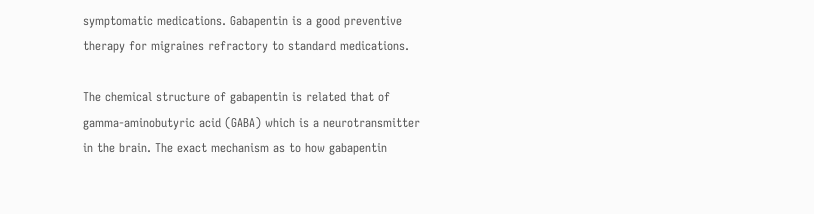symptomatic medications. Gabapentin is a good preventive therapy for migraines refractory to standard medications.

The chemical structure of gabapentin is related that of gamma-aminobutyric acid (GABA) which is a neurotransmitter in the brain. The exact mechanism as to how gabapentin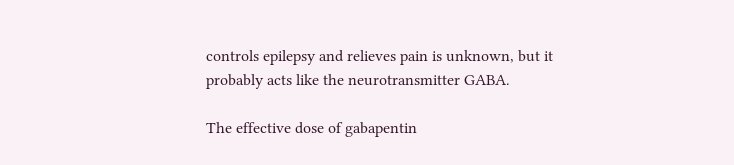controls epilepsy and relieves pain is unknown, but it probably acts like the neurotransmitter GABA.

The effective dose of gabapentin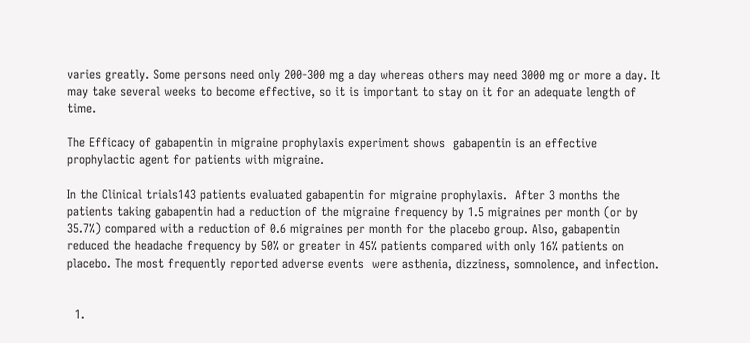varies greatly. Some persons need only 200-300 mg a day whereas others may need 3000 mg or more a day. It may take several weeks to become effective, so it is important to stay on it for an adequate length of time.

The Efficacy of gabapentin in migraine prophylaxis experiment shows  gabapentin is an effective prophylactic agent for patients with migraine.

In the Clinical trials143 patients evaluated gabapentin for migraine prophylaxis.  After 3 months the patients taking gabapentin had a reduction of the migraine frequency by 1.5 migraines per month (or by 35.7%) compared with a reduction of 0.6 migraines per month for the placebo group. Also, gabapentin reduced the headache frequency by 50% or greater in 45% patients compared with only 16% patients on placebo. The most frequently reported adverse events  were asthenia, dizziness, somnolence, and infection.


  1.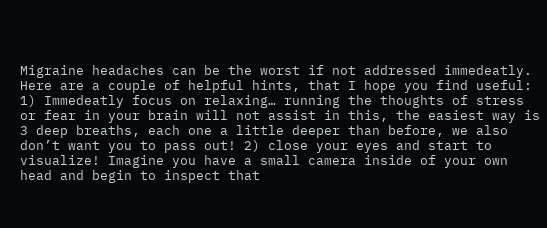Migraine headaches can be the worst if not addressed immedeatly. Here are a couple of helpful hints, that I hope you find useful: 1) Immedeatly focus on relaxing… running the thoughts of stress or fear in your brain will not assist in this, the easiest way is 3 deep breaths, each one a little deeper than before, we also don’t want you to pass out! 2) close your eyes and start to visualize! Imagine you have a small camera inside of your own head and begin to inspect that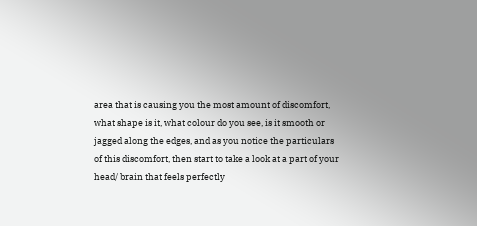area that is causing you the most amount of discomfort, what shape is it, what colour do you see, is it smooth or jagged along the edges, and as you notice the particulars of this discomfort, then start to take a look at a part of your head/ brain that feels perfectly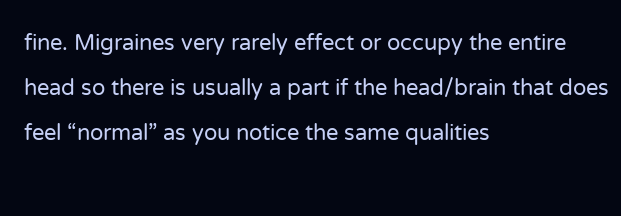fine. Migraines very rarely effect or occupy the entire head so there is usually a part if the head/brain that does feel “normal” as you notice the same qualities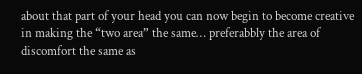about that part of your head you can now begin to become creative in making the “two area” the same… preferabbly the area of discomfort the same as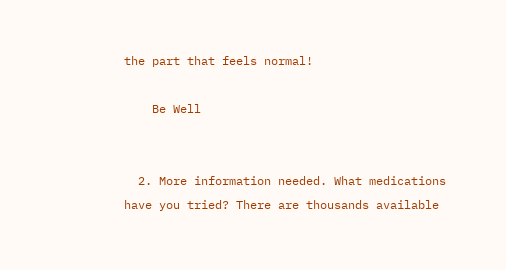the part that feels normal!

    Be Well


  2. More information needed. What medications have you tried? There are thousands available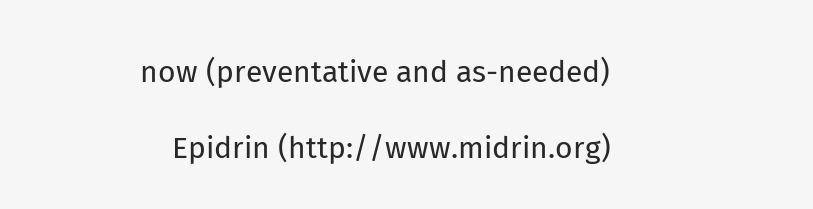now (preventative and as-needed)

    Epidrin (http://www.midrin.org)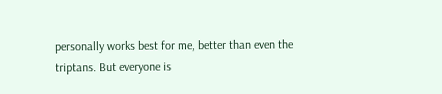personally works best for me, better than even the triptans. But everyone is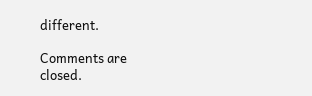different.

Comments are closed.